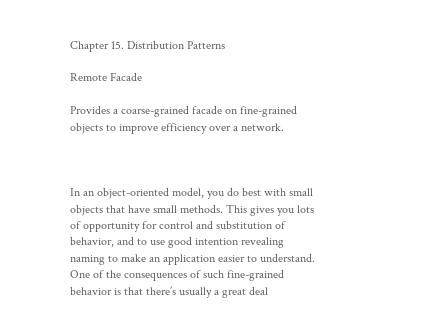Chapter 15. Distribution Patterns

Remote Facade

Provides a coarse-grained facade on fine-grained objects to improve efficiency over a network.



In an object-oriented model, you do best with small objects that have small methods. This gives you lots of opportunity for control and substitution of behavior, and to use good intention revealing naming to make an application easier to understand. One of the consequences of such fine-grained behavior is that there’s usually a great deal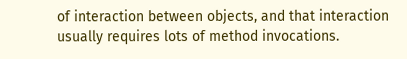of interaction between objects, and that interaction usually requires lots of method invocations.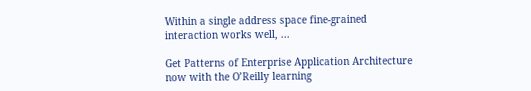Within a single address space fine-grained interaction works well, ...

Get Patterns of Enterprise Application Architecture now with the O’Reilly learning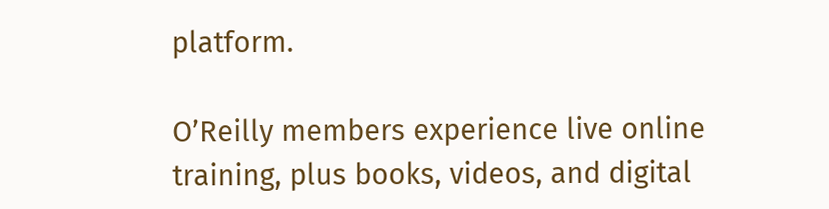platform.

O’Reilly members experience live online training, plus books, videos, and digital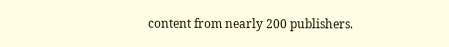content from nearly 200 publishers.